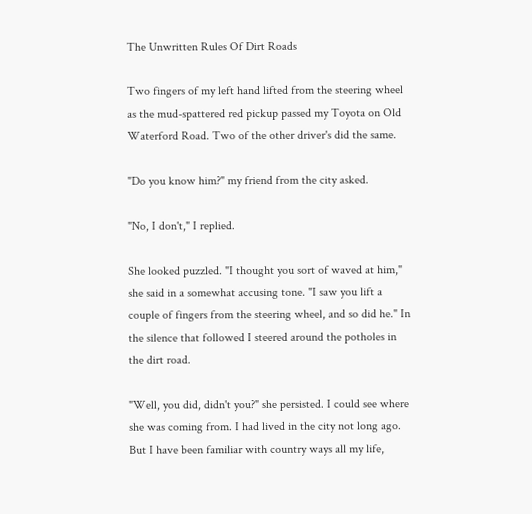The Unwritten Rules Of Dirt Roads

Two fingers of my left hand lifted from the steering wheel as the mud-spattered red pickup passed my Toyota on Old Waterford Road. Two of the other driver's did the same.

"Do you know him?" my friend from the city asked.

"No, I don't," I replied.

She looked puzzled. "I thought you sort of waved at him," she said in a somewhat accusing tone. "I saw you lift a couple of fingers from the steering wheel, and so did he." In the silence that followed I steered around the potholes in the dirt road.

"Well, you did, didn't you?" she persisted. I could see where she was coming from. I had lived in the city not long ago. But I have been familiar with country ways all my life,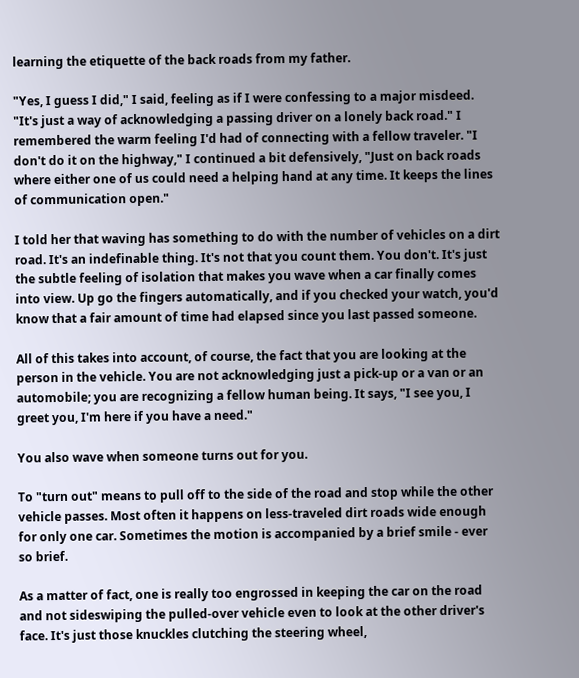learning the etiquette of the back roads from my father.

"Yes, I guess I did," I said, feeling as if I were confessing to a major misdeed. "It's just a way of acknowledging a passing driver on a lonely back road." I remembered the warm feeling I'd had of connecting with a fellow traveler. "I don't do it on the highway," I continued a bit defensively, "Just on back roads where either one of us could need a helping hand at any time. It keeps the lines of communication open."

I told her that waving has something to do with the number of vehicles on a dirt road. It's an indefinable thing. It's not that you count them. You don't. It's just the subtle feeling of isolation that makes you wave when a car finally comes into view. Up go the fingers automatically, and if you checked your watch, you'd know that a fair amount of time had elapsed since you last passed someone.

All of this takes into account, of course, the fact that you are looking at the person in the vehicle. You are not acknowledging just a pick-up or a van or an automobile; you are recognizing a fellow human being. It says, "I see you, I greet you, I'm here if you have a need."

You also wave when someone turns out for you.

To "turn out" means to pull off to the side of the road and stop while the other vehicle passes. Most often it happens on less-traveled dirt roads wide enough for only one car. Sometimes the motion is accompanied by a brief smile - ever so brief.

As a matter of fact, one is really too engrossed in keeping the car on the road and not sideswiping the pulled-over vehicle even to look at the other driver's face. It's just those knuckles clutching the steering wheel,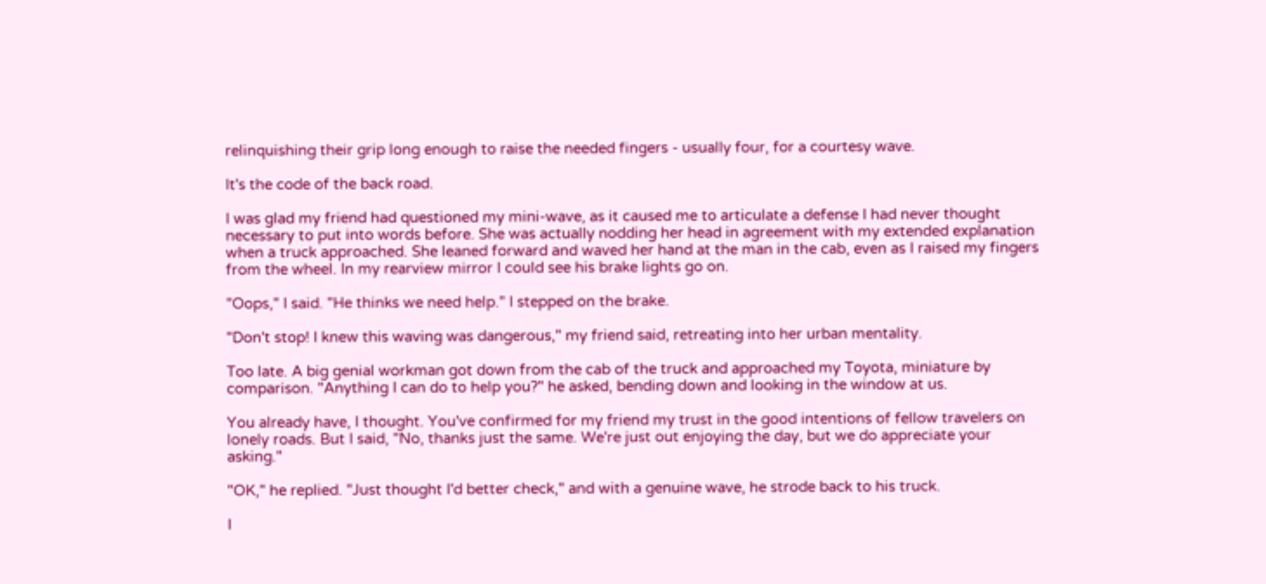relinquishing their grip long enough to raise the needed fingers - usually four, for a courtesy wave.

It's the code of the back road.

I was glad my friend had questioned my mini-wave, as it caused me to articulate a defense I had never thought necessary to put into words before. She was actually nodding her head in agreement with my extended explanation when a truck approached. She leaned forward and waved her hand at the man in the cab, even as I raised my fingers from the wheel. In my rearview mirror I could see his brake lights go on.

"Oops," I said. "He thinks we need help." I stepped on the brake.

"Don't stop! I knew this waving was dangerous," my friend said, retreating into her urban mentality.

Too late. A big genial workman got down from the cab of the truck and approached my Toyota, miniature by comparison. "Anything I can do to help you?" he asked, bending down and looking in the window at us.

You already have, I thought. You've confirmed for my friend my trust in the good intentions of fellow travelers on lonely roads. But I said, "No, thanks just the same. We're just out enjoying the day, but we do appreciate your asking."

"OK," he replied. "Just thought I'd better check," and with a genuine wave, he strode back to his truck.

I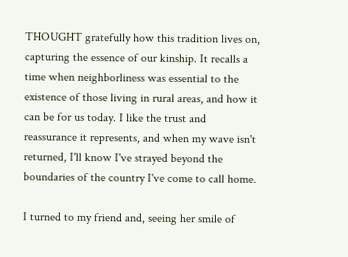THOUGHT gratefully how this tradition lives on, capturing the essence of our kinship. It recalls a time when neighborliness was essential to the existence of those living in rural areas, and how it can be for us today. I like the trust and reassurance it represents, and when my wave isn't returned, I'll know I've strayed beyond the boundaries of the country I've come to call home.

I turned to my friend and, seeing her smile of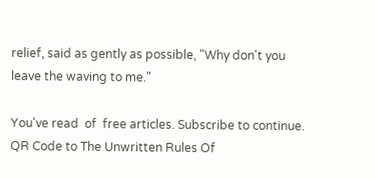relief, said as gently as possible, "Why don't you leave the waving to me."

You've read  of  free articles. Subscribe to continue.
QR Code to The Unwritten Rules Of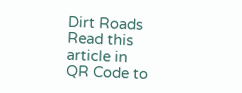Dirt Roads
Read this article in
QR Code to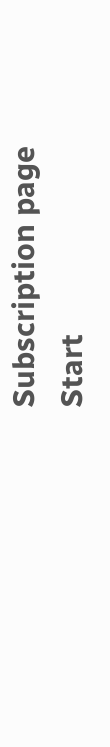Subscription page
Start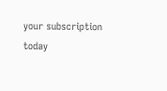your subscription today